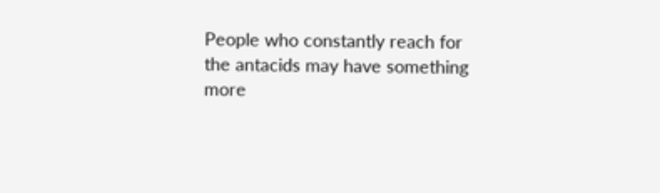People who constantly reach for the antacids may have something more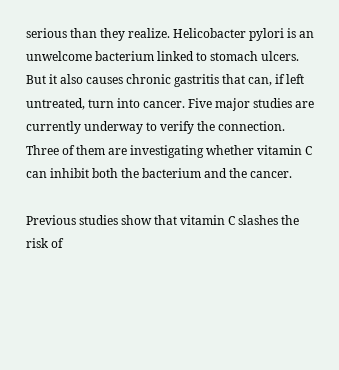serious than they realize. Helicobacter pylori is an unwelcome bacterium linked to stomach ulcers. But it also causes chronic gastritis that can, if left untreated, turn into cancer. Five major studies are currently underway to verify the connection. Three of them are investigating whether vitamin C can inhibit both the bacterium and the cancer.

Previous studies show that vitamin C slashes the risk of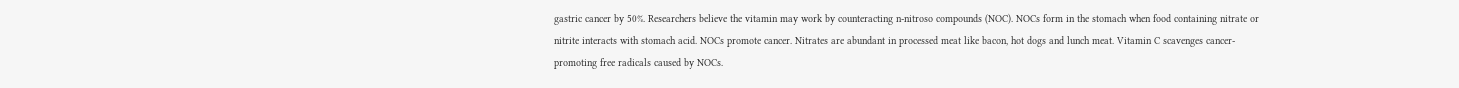gastric cancer by 50%. Researchers believe the vitamin may work by counteracting n-nitroso compounds (NOC). NOCs form in the stomach when food containing nitrate or nitrite interacts with stomach acid. NOCs promote cancer. Nitrates are abundant in processed meat like bacon, hot dogs and lunch meat. Vitamin C scavenges cancer-promoting free radicals caused by NOCs.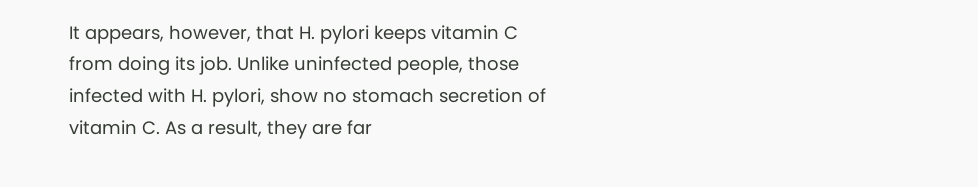It appears, however, that H. pylori keeps vitamin C from doing its job. Unlike uninfected people, those infected with H. pylori, show no stomach secretion of vitamin C. As a result, they are far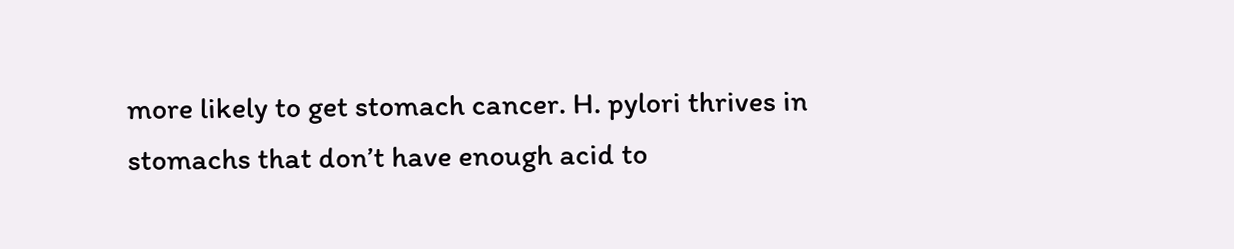more likely to get stomach cancer. H. pylori thrives in stomachs that don’t have enough acid to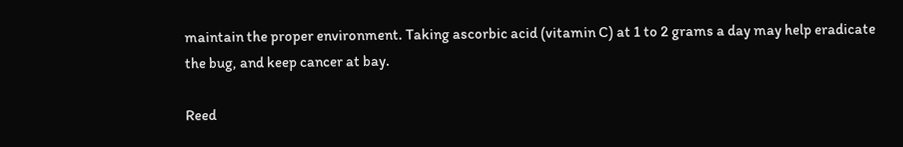maintain the proper environment. Taking ascorbic acid (vitamin C) at 1 to 2 grams a day may help eradicate the bug, and keep cancer at bay.

Reed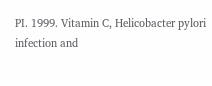PI. 1999. Vitamin C, Helicobacter pylori infection and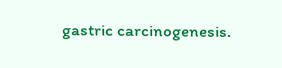gastric carcinogenesis.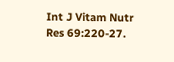Int J Vitam Nutr Res 69:220-27.